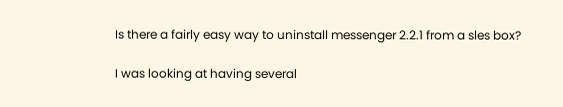Is there a fairly easy way to uninstall messenger 2.2.1 from a sles box?

I was looking at having several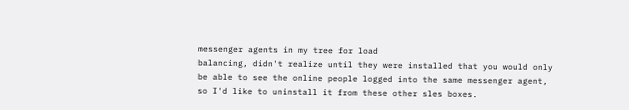messenger agents in my tree for load
balancing, didn't realize until they were installed that you would only
be able to see the online people logged into the same messenger agent,
so I'd like to uninstall it from these other sles boxes.